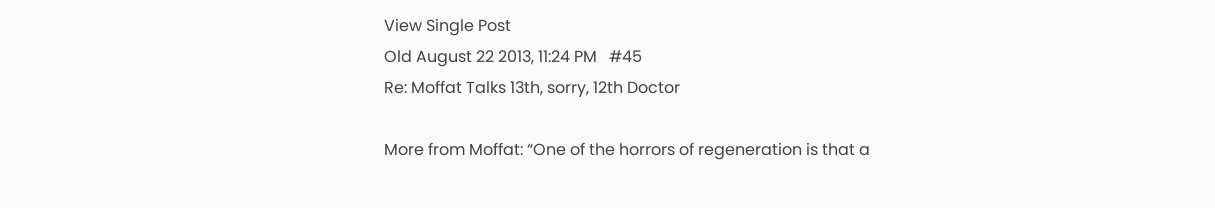View Single Post
Old August 22 2013, 11:24 PM   #45
Re: Moffat Talks 13th, sorry, 12th Doctor

More from Moffat: “One of the horrors of regeneration is that a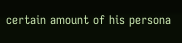certain amount of his persona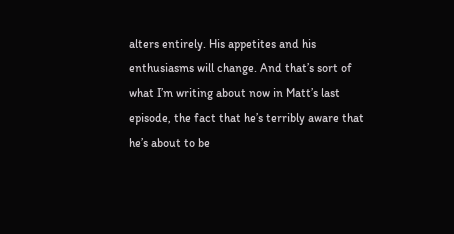alters entirely. His appetites and his enthusiasms will change. And that’s sort of what I’m writing about now in Matt’s last episode, the fact that he’s terribly aware that he’s about to be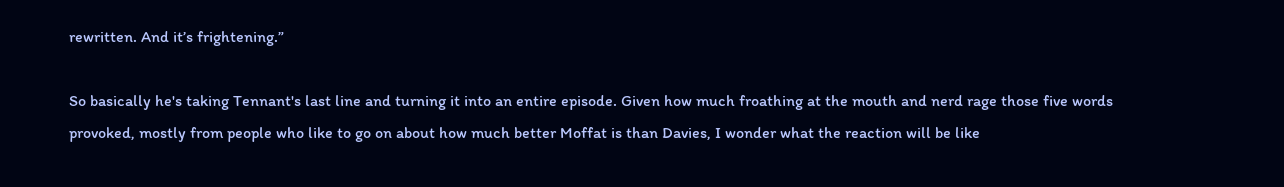rewritten. And it’s frightening.”

So basically he's taking Tennant's last line and turning it into an entire episode. Given how much froathing at the mouth and nerd rage those five words provoked, mostly from people who like to go on about how much better Moffat is than Davies, I wonder what the reaction will be like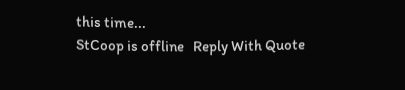this time...
StCoop is offline   Reply With Quote